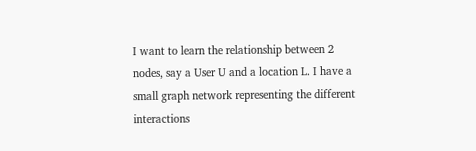I want to learn the relationship between 2 nodes, say a User U and a location L. I have a small graph network representing the different interactions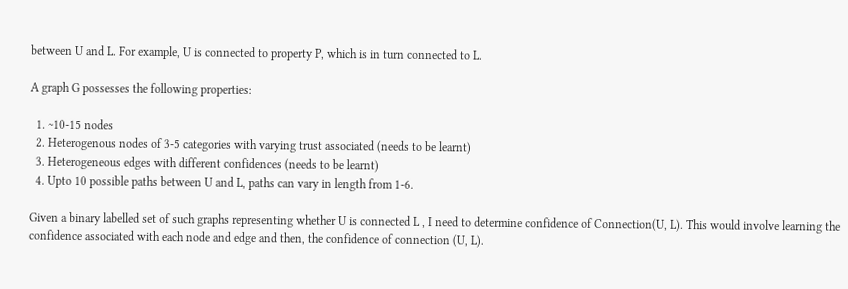between U and L. For example, U is connected to property P, which is in turn connected to L.

A graph G possesses the following properties:

  1. ~10-15 nodes
  2. Heterogenous nodes of 3-5 categories with varying trust associated (needs to be learnt)
  3. Heterogeneous edges with different confidences (needs to be learnt)
  4. Upto 10 possible paths between U and L, paths can vary in length from 1-6.

Given a binary labelled set of such graphs representing whether U is connected L , I need to determine confidence of Connection(U, L). This would involve learning the confidence associated with each node and edge and then, the confidence of connection (U, L).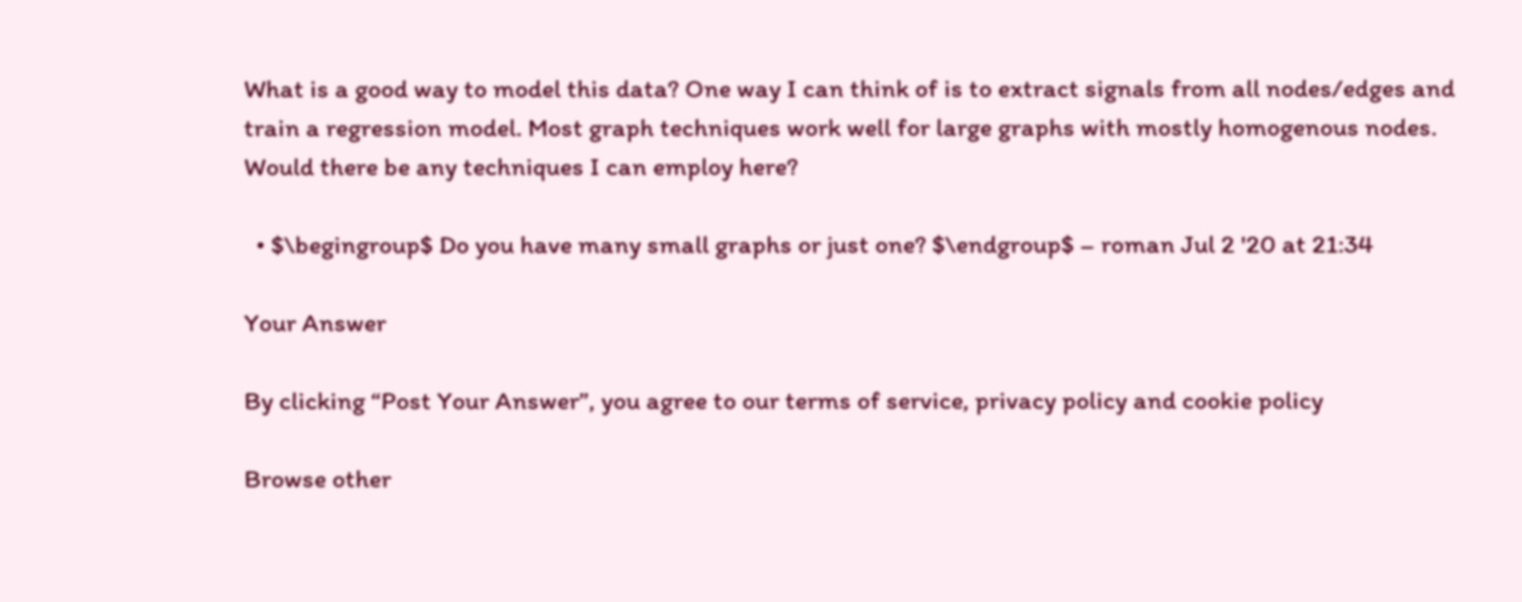What is a good way to model this data? One way I can think of is to extract signals from all nodes/edges and train a regression model. Most graph techniques work well for large graphs with mostly homogenous nodes. Would there be any techniques I can employ here?

  • $\begingroup$ Do you have many small graphs or just one? $\endgroup$ – roman Jul 2 '20 at 21:34

Your Answer

By clicking “Post Your Answer”, you agree to our terms of service, privacy policy and cookie policy

Browse other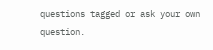questions tagged or ask your own question.